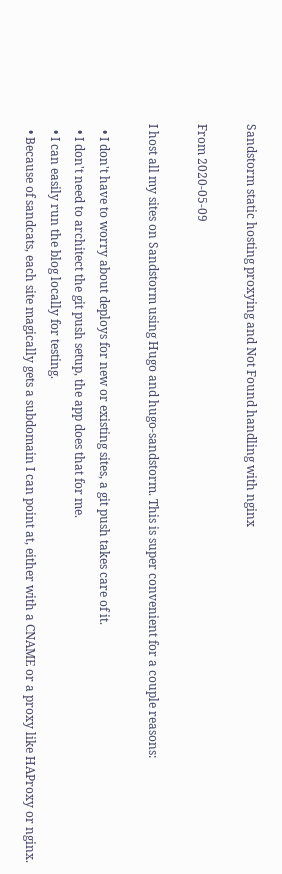Sandstorm static hosting proxying and Not Found handling with nginx

From 2020-05-09

I host all my sites on Sandstorm using Hugo and hugo-sandstorm. This is super convenient for a couple reasons:

  • I don't have to worry about deploys for new or existing sites, a git push takes care of it.
  • I don't need to architect the git push setup, the app does that for me.
  • I can easily run the blog locally for testing.
  • Because of sandcats, each site magically gets a subdomain I can point at, either with a CNAME or a proxy like HAProxy or nginx.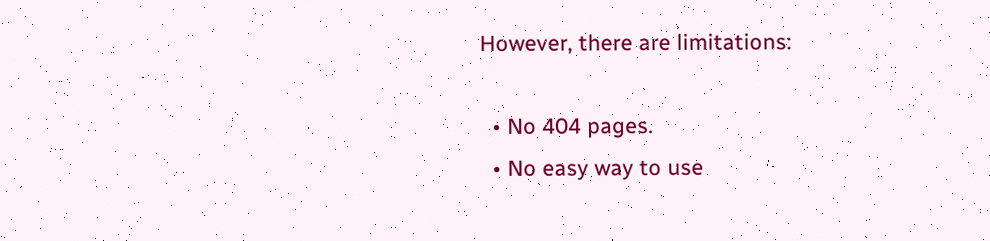However, there are limitations:

  • No 404 pages.
  • No easy way to use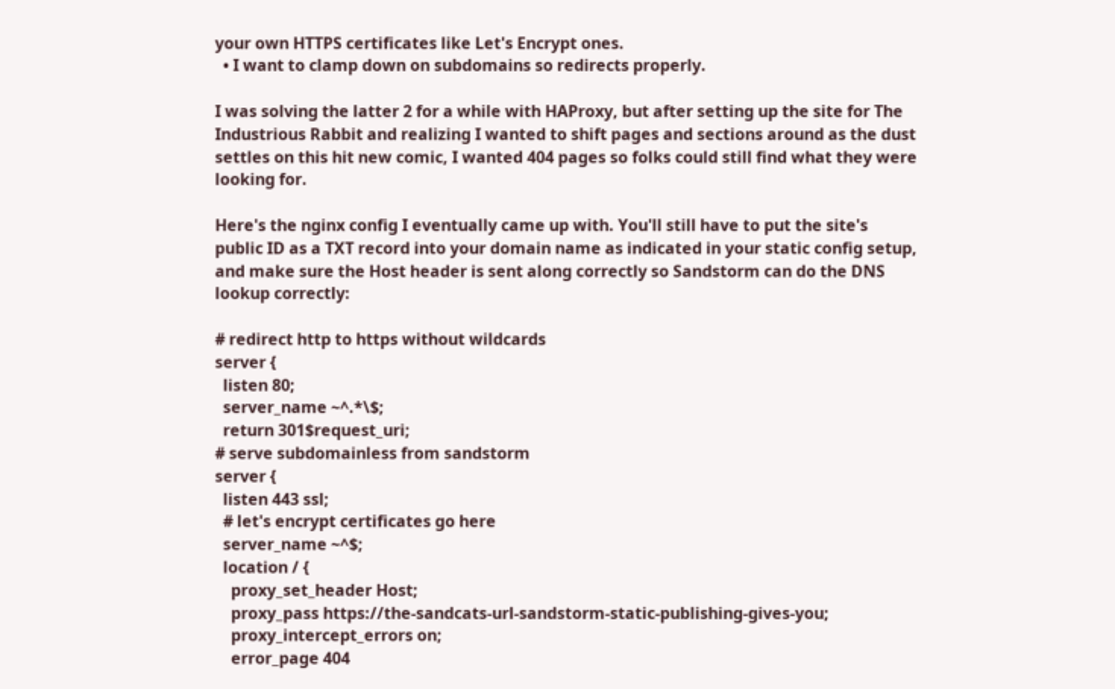your own HTTPS certificates like Let's Encrypt ones.
  • I want to clamp down on subdomains so redirects properly.

I was solving the latter 2 for a while with HAProxy, but after setting up the site for The Industrious Rabbit and realizing I wanted to shift pages and sections around as the dust settles on this hit new comic, I wanted 404 pages so folks could still find what they were looking for.

Here's the nginx config I eventually came up with. You'll still have to put the site's public ID as a TXT record into your domain name as indicated in your static config setup, and make sure the Host header is sent along correctly so Sandstorm can do the DNS lookup correctly:

# redirect http to https without wildcards
server {
  listen 80;
  server_name ~^.*\$;
  return 301$request_uri;
# serve subdomainless from sandstorm
server {
  listen 443 ssl;
  # let's encrypt certificates go here
  server_name ~^$;
  location / {
    proxy_set_header Host;
    proxy_pass https://the-sandcats-url-sandstorm-static-publishing-gives-you;
    proxy_intercept_errors on;
    error_page 404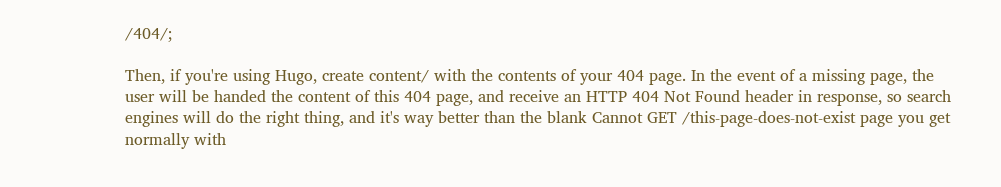/404/;

Then, if you're using Hugo, create content/ with the contents of your 404 page. In the event of a missing page, the user will be handed the content of this 404 page, and receive an HTTP 404 Not Found header in response, so search engines will do the right thing, and it's way better than the blank Cannot GET /this-page-does-not-exist page you get normally with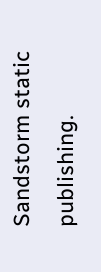Sandstorm static publishing.